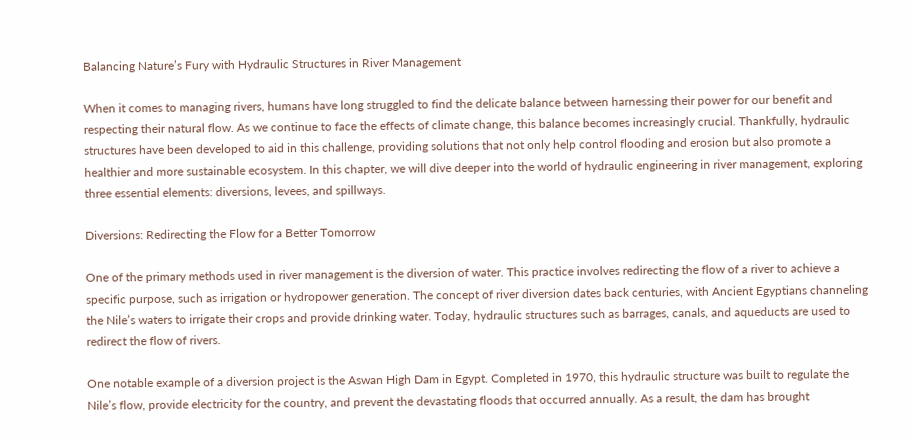Balancing Nature’s Fury with Hydraulic Structures in River Management

When it comes to managing rivers, humans have long struggled to find the delicate balance between harnessing their power for our benefit and respecting their natural flow. As we continue to face the effects of climate change, this balance becomes increasingly crucial. Thankfully, hydraulic structures have been developed to aid in this challenge, providing solutions that not only help control flooding and erosion but also promote a healthier and more sustainable ecosystem. In this chapter, we will dive deeper into the world of hydraulic engineering in river management, exploring three essential elements: diversions, levees, and spillways.

Diversions: Redirecting the Flow for a Better Tomorrow

One of the primary methods used in river management is the diversion of water. This practice involves redirecting the flow of a river to achieve a specific purpose, such as irrigation or hydropower generation. The concept of river diversion dates back centuries, with Ancient Egyptians channeling the Nile’s waters to irrigate their crops and provide drinking water. Today, hydraulic structures such as barrages, canals, and aqueducts are used to redirect the flow of rivers.

One notable example of a diversion project is the Aswan High Dam in Egypt. Completed in 1970, this hydraulic structure was built to regulate the Nile’s flow, provide electricity for the country, and prevent the devastating floods that occurred annually. As a result, the dam has brought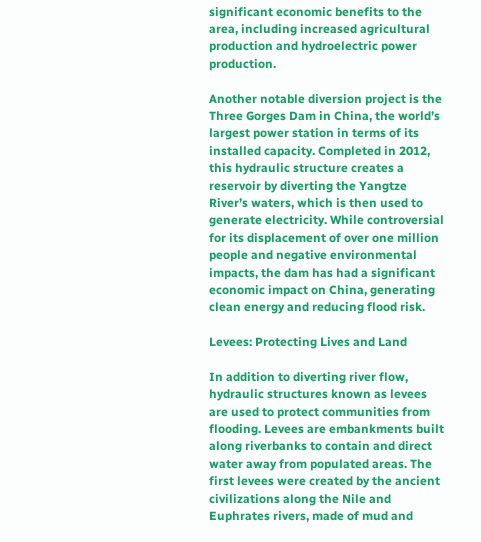significant economic benefits to the area, including increased agricultural production and hydroelectric power production.

Another notable diversion project is the Three Gorges Dam in China, the world’s largest power station in terms of its installed capacity. Completed in 2012, this hydraulic structure creates a reservoir by diverting the Yangtze River’s waters, which is then used to generate electricity. While controversial for its displacement of over one million people and negative environmental impacts, the dam has had a significant economic impact on China, generating clean energy and reducing flood risk.

Levees: Protecting Lives and Land

In addition to diverting river flow, hydraulic structures known as levees are used to protect communities from flooding. Levees are embankments built along riverbanks to contain and direct water away from populated areas. The first levees were created by the ancient civilizations along the Nile and Euphrates rivers, made of mud and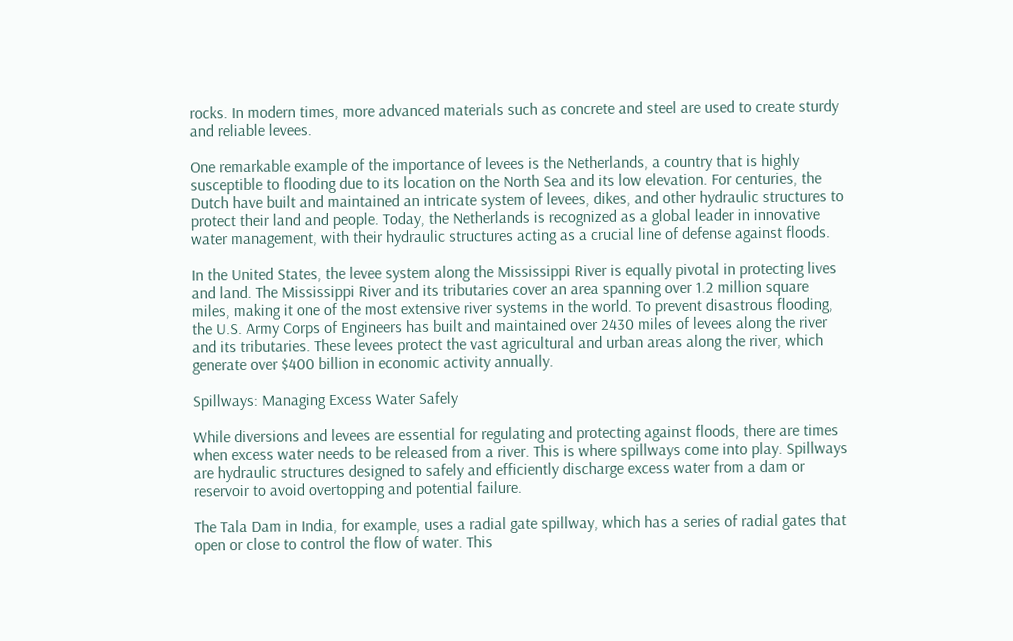rocks. In modern times, more advanced materials such as concrete and steel are used to create sturdy and reliable levees.

One remarkable example of the importance of levees is the Netherlands, a country that is highly susceptible to flooding due to its location on the North Sea and its low elevation. For centuries, the Dutch have built and maintained an intricate system of levees, dikes, and other hydraulic structures to protect their land and people. Today, the Netherlands is recognized as a global leader in innovative water management, with their hydraulic structures acting as a crucial line of defense against floods.

In the United States, the levee system along the Mississippi River is equally pivotal in protecting lives and land. The Mississippi River and its tributaries cover an area spanning over 1.2 million square miles, making it one of the most extensive river systems in the world. To prevent disastrous flooding, the U.S. Army Corps of Engineers has built and maintained over 2430 miles of levees along the river and its tributaries. These levees protect the vast agricultural and urban areas along the river, which generate over $400 billion in economic activity annually.

Spillways: Managing Excess Water Safely

While diversions and levees are essential for regulating and protecting against floods, there are times when excess water needs to be released from a river. This is where spillways come into play. Spillways are hydraulic structures designed to safely and efficiently discharge excess water from a dam or reservoir to avoid overtopping and potential failure.

The Tala Dam in India, for example, uses a radial gate spillway, which has a series of radial gates that open or close to control the flow of water. This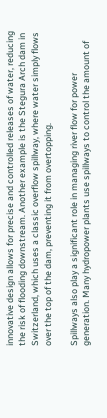innovative design allows for precise and controlled releases of water, reducing the risk of flooding downstream. Another example is the Stegura Arch dam in Switzerland, which uses a classic overflow spillway, where water simply flows over the top of the dam, preventing it from overtopping.

Spillways also play a significant role in managing river flow for power generation. Many hydropower plants use spillways to control the amount of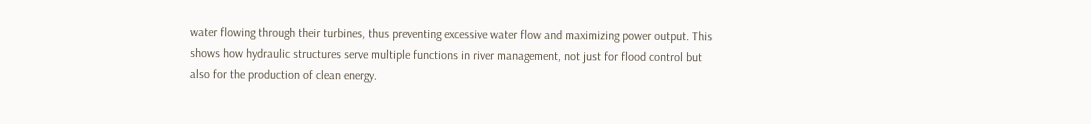water flowing through their turbines, thus preventing excessive water flow and maximizing power output. This shows how hydraulic structures serve multiple functions in river management, not just for flood control but also for the production of clean energy.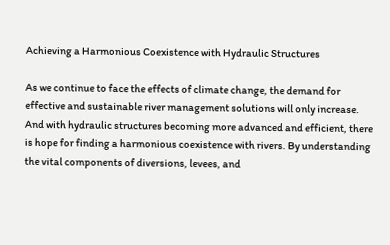Achieving a Harmonious Coexistence with Hydraulic Structures

As we continue to face the effects of climate change, the demand for effective and sustainable river management solutions will only increase. And with hydraulic structures becoming more advanced and efficient, there is hope for finding a harmonious coexistence with rivers. By understanding the vital components of diversions, levees, and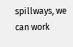spillways, we can work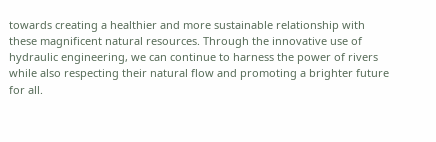towards creating a healthier and more sustainable relationship with these magnificent natural resources. Through the innovative use of hydraulic engineering, we can continue to harness the power of rivers while also respecting their natural flow and promoting a brighter future for all.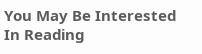You May Be Interested In Reading